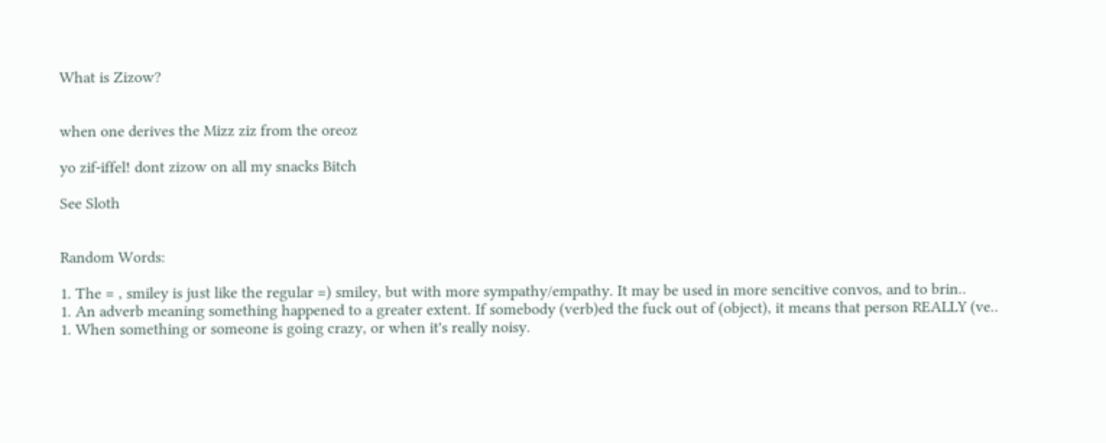What is Zizow?


when one derives the Mizz ziz from the oreoz

yo zif-iffel! dont zizow on all my snacks Bitch

See Sloth


Random Words:

1. The = , smiley is just like the regular =) smiley, but with more sympathy/empathy. It may be used in more sencitive convos, and to brin..
1. An adverb meaning something happened to a greater extent. If somebody (verb)ed the fuck out of (object), it means that person REALLY (ve..
1. When something or someone is going crazy, or when it's really noisy.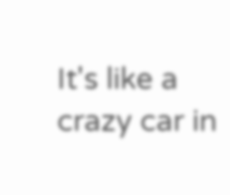It's like a crazy car in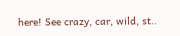here! See crazy, car, wild, st..